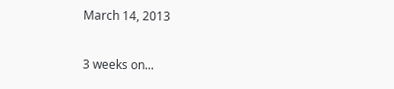March 14, 2013

3 weeks on...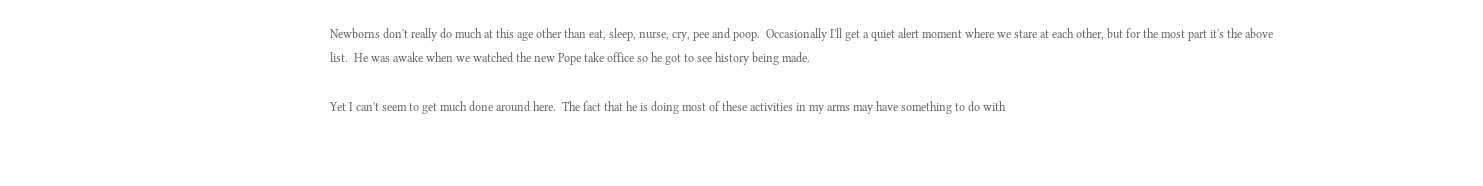Newborns don't really do much at this age other than eat, sleep, nurse, cry, pee and poop.  Occasionally I'll get a quiet alert moment where we stare at each other, but for the most part it's the above list.  He was awake when we watched the new Pope take office so he got to see history being made.

Yet I can't seem to get much done around here.  The fact that he is doing most of these activities in my arms may have something to do with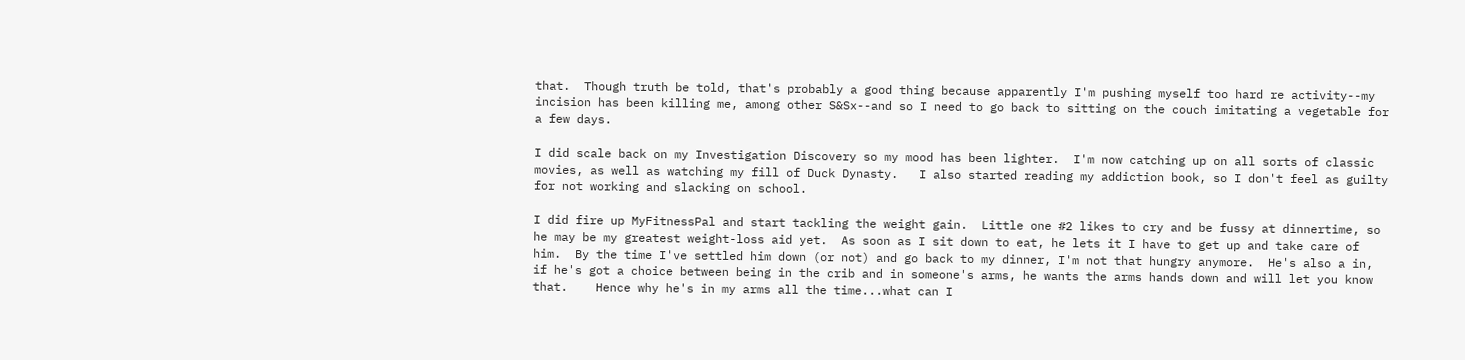that.  Though truth be told, that's probably a good thing because apparently I'm pushing myself too hard re activity--my incision has been killing me, among other S&Sx--and so I need to go back to sitting on the couch imitating a vegetable for a few days.

I did scale back on my Investigation Discovery so my mood has been lighter.  I'm now catching up on all sorts of classic movies, as well as watching my fill of Duck Dynasty.   I also started reading my addiction book, so I don't feel as guilty for not working and slacking on school.

I did fire up MyFitnessPal and start tackling the weight gain.  Little one #2 likes to cry and be fussy at dinnertime, so he may be my greatest weight-loss aid yet.  As soon as I sit down to eat, he lets it I have to get up and take care of him.  By the time I've settled him down (or not) and go back to my dinner, I'm not that hungry anymore.  He's also a in, if he's got a choice between being in the crib and in someone's arms, he wants the arms hands down and will let you know that.    Hence why he's in my arms all the time...what can I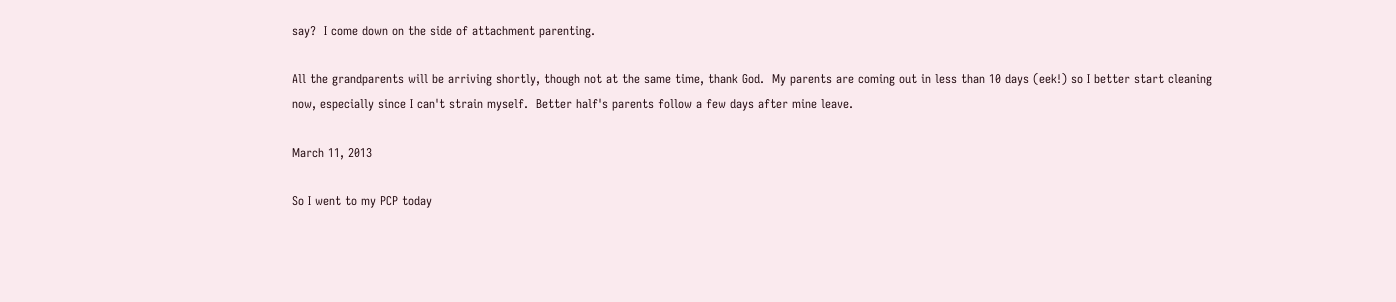say?  I come down on the side of attachment parenting.

All the grandparents will be arriving shortly, though not at the same time, thank God.  My parents are coming out in less than 10 days (eek!) so I better start cleaning now, especially since I can't strain myself.  Better half's parents follow a few days after mine leave.

March 11, 2013

So I went to my PCP today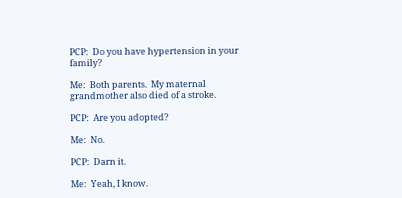PCP:  Do you have hypertension in your family?

Me:  Both parents.  My maternal grandmother also died of a stroke.

PCP:  Are you adopted?

Me:  No.

PCP:  Darn it.

Me:  Yeah, I know.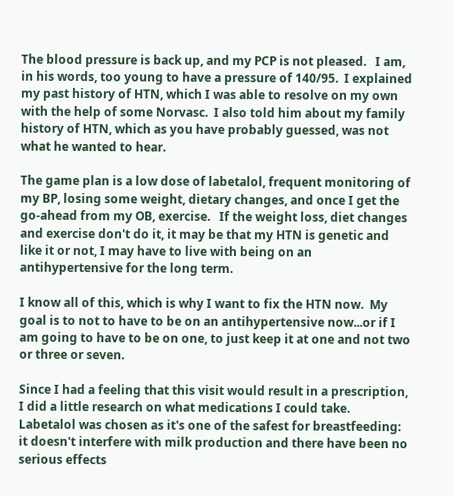The blood pressure is back up, and my PCP is not pleased.   I am, in his words, too young to have a pressure of 140/95.  I explained my past history of HTN, which I was able to resolve on my own with the help of some Norvasc.  I also told him about my family history of HTN, which as you have probably guessed, was not what he wanted to hear.

The game plan is a low dose of labetalol, frequent monitoring of my BP, losing some weight, dietary changes, and once I get the go-ahead from my OB, exercise.   If the weight loss, diet changes and exercise don't do it, it may be that my HTN is genetic and like it or not, I may have to live with being on an antihypertensive for the long term.

I know all of this, which is why I want to fix the HTN now.  My goal is to not to have to be on an antihypertensive now...or if I am going to have to be on one, to just keep it at one and not two or three or seven.

Since I had a feeling that this visit would result in a prescription, I did a little research on what medications I could take.  Labetalol was chosen as it's one of the safest for breastfeeding:  it doesn't interfere with milk production and there have been no serious effects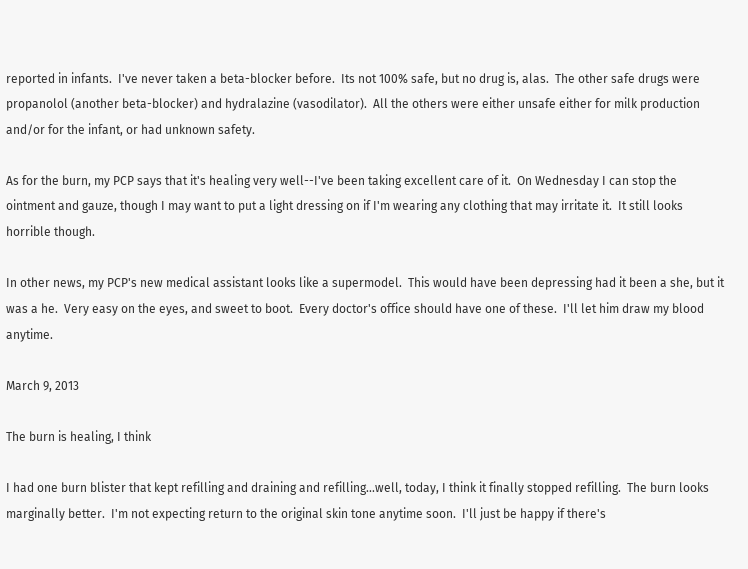reported in infants.  I've never taken a beta-blocker before.  Its not 100% safe, but no drug is, alas.  The other safe drugs were propanolol (another beta-blocker) and hydralazine (vasodilator).  All the others were either unsafe either for milk production and/or for the infant, or had unknown safety.

As for the burn, my PCP says that it's healing very well--I've been taking excellent care of it.  On Wednesday I can stop the ointment and gauze, though I may want to put a light dressing on if I'm wearing any clothing that may irritate it.  It still looks horrible though.

In other news, my PCP's new medical assistant looks like a supermodel.  This would have been depressing had it been a she, but it was a he.  Very easy on the eyes, and sweet to boot.  Every doctor's office should have one of these.  I'll let him draw my blood anytime.

March 9, 2013

The burn is healing, I think

I had one burn blister that kept refilling and draining and refilling...well, today, I think it finally stopped refilling.  The burn looks marginally better.  I'm not expecting return to the original skin tone anytime soon.  I'll just be happy if there's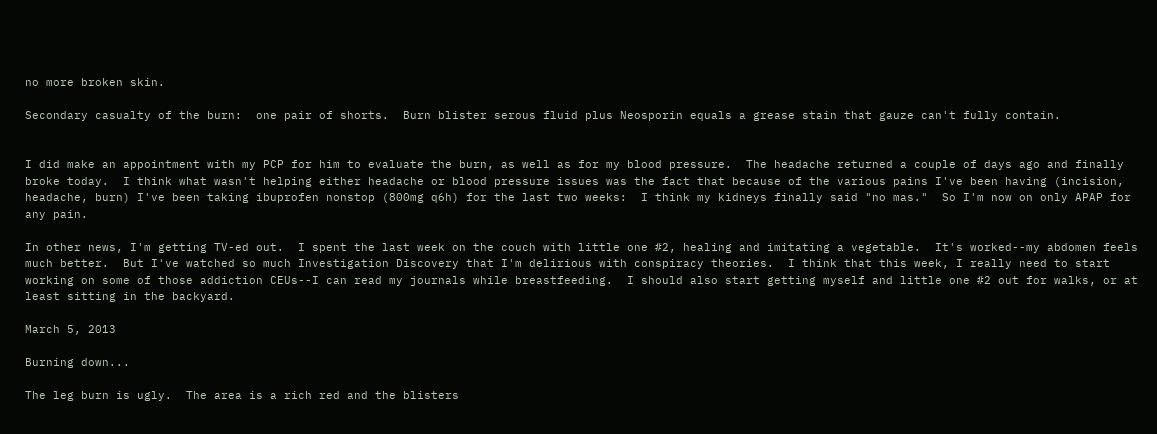no more broken skin.

Secondary casualty of the burn:  one pair of shorts.  Burn blister serous fluid plus Neosporin equals a grease stain that gauze can't fully contain.


I did make an appointment with my PCP for him to evaluate the burn, as well as for my blood pressure.  The headache returned a couple of days ago and finally broke today.  I think what wasn't helping either headache or blood pressure issues was the fact that because of the various pains I've been having (incision, headache, burn) I've been taking ibuprofen nonstop (800mg q6h) for the last two weeks:  I think my kidneys finally said "no mas."  So I'm now on only APAP for any pain.

In other news, I'm getting TV-ed out.  I spent the last week on the couch with little one #2, healing and imitating a vegetable.  It's worked--my abdomen feels much better.  But I've watched so much Investigation Discovery that I'm delirious with conspiracy theories.  I think that this week, I really need to start working on some of those addiction CEUs--I can read my journals while breastfeeding.  I should also start getting myself and little one #2 out for walks, or at least sitting in the backyard.

March 5, 2013

Burning down...

The leg burn is ugly.  The area is a rich red and the blisters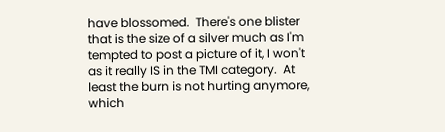have blossomed.  There's one blister that is the size of a silver much as I'm tempted to post a picture of it, I won't as it really IS in the TMI category.  At least the burn is not hurting anymore, which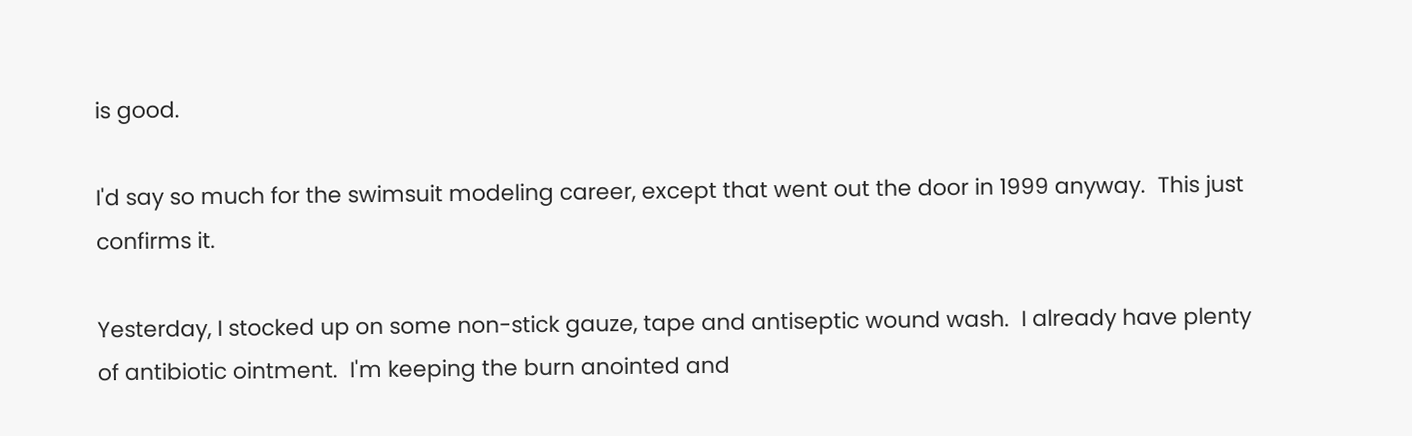is good.

I'd say so much for the swimsuit modeling career, except that went out the door in 1999 anyway.  This just confirms it.

Yesterday, I stocked up on some non-stick gauze, tape and antiseptic wound wash.  I already have plenty of antibiotic ointment.  I'm keeping the burn anointed and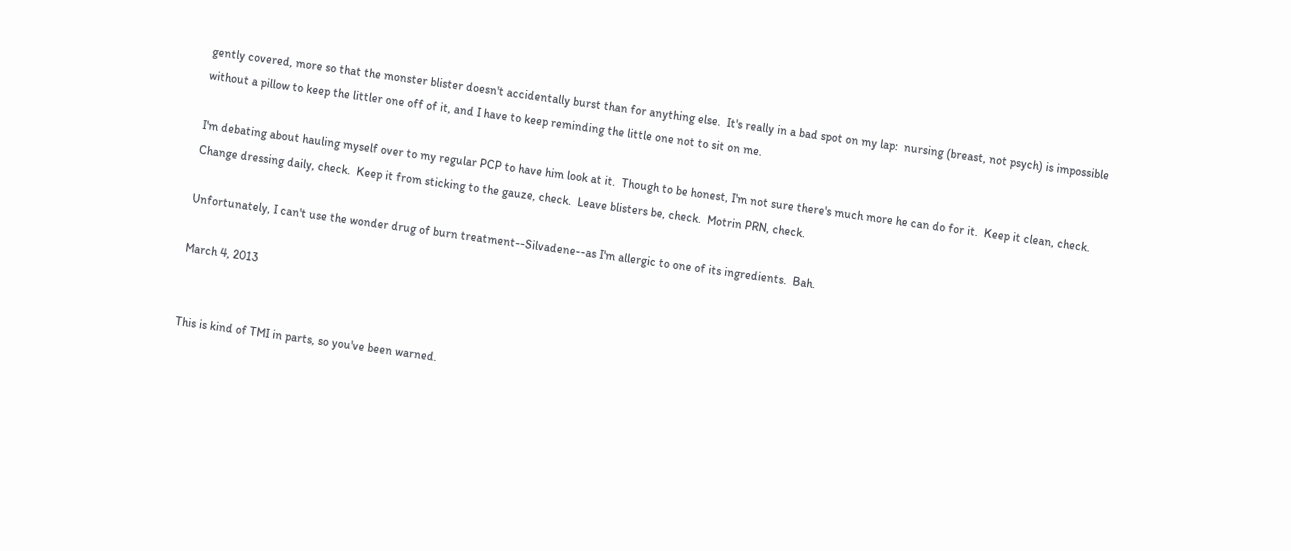gently covered, more so that the monster blister doesn't accidentally burst than for anything else.  It's really in a bad spot on my lap:  nursing (breast, not psych) is impossible without a pillow to keep the littler one off of it, and I have to keep reminding the little one not to sit on me.

I'm debating about hauling myself over to my regular PCP to have him look at it.  Though to be honest, I'm not sure there's much more he can do for it.  Keep it clean, check.  Change dressing daily, check.  Keep it from sticking to the gauze, check.  Leave blisters be, check.  Motrin PRN, check.

Unfortunately, I can't use the wonder drug of burn treatment--Silvadene--as I'm allergic to one of its ingredients.  Bah.

March 4, 2013


This is kind of TMI in parts, so you've been warned.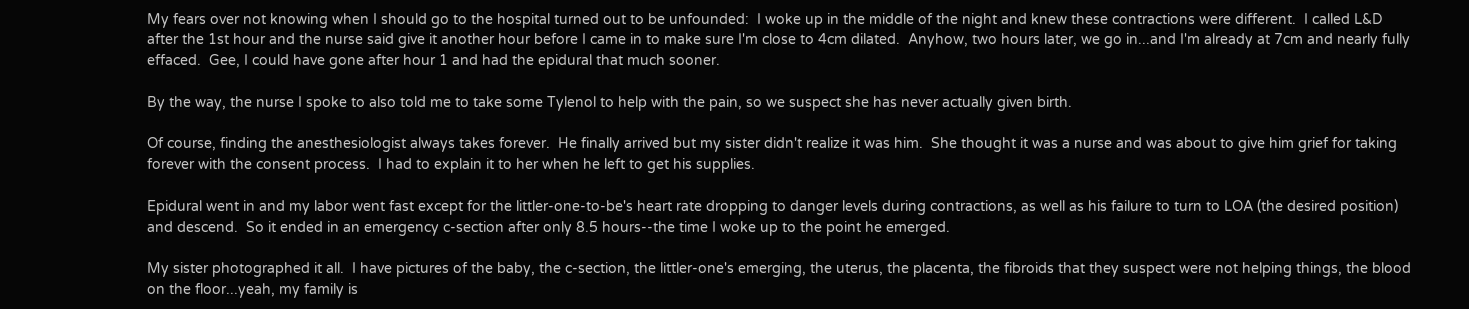My fears over not knowing when I should go to the hospital turned out to be unfounded:  I woke up in the middle of the night and knew these contractions were different.  I called L&D after the 1st hour and the nurse said give it another hour before I came in to make sure I'm close to 4cm dilated.  Anyhow, two hours later, we go in...and I'm already at 7cm and nearly fully effaced.  Gee, I could have gone after hour 1 and had the epidural that much sooner.

By the way, the nurse I spoke to also told me to take some Tylenol to help with the pain, so we suspect she has never actually given birth.

Of course, finding the anesthesiologist always takes forever.  He finally arrived but my sister didn't realize it was him.  She thought it was a nurse and was about to give him grief for taking forever with the consent process.  I had to explain it to her when he left to get his supplies.

Epidural went in and my labor went fast except for the littler-one-to-be's heart rate dropping to danger levels during contractions, as well as his failure to turn to LOA (the desired position) and descend.  So it ended in an emergency c-section after only 8.5 hours--the time I woke up to the point he emerged.

My sister photographed it all.  I have pictures of the baby, the c-section, the littler-one's emerging, the uterus, the placenta, the fibroids that they suspect were not helping things, the blood on the floor...yeah, my family is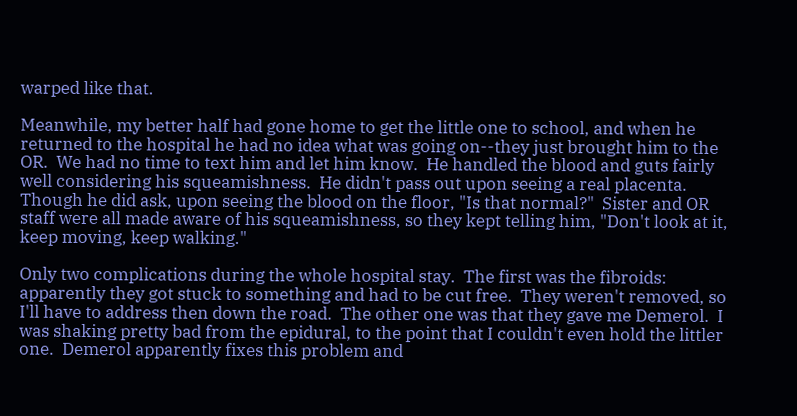warped like that.

Meanwhile, my better half had gone home to get the little one to school, and when he returned to the hospital he had no idea what was going on--they just brought him to the OR.  We had no time to text him and let him know.  He handled the blood and guts fairly well considering his squeamishness.  He didn't pass out upon seeing a real placenta.  Though he did ask, upon seeing the blood on the floor, "Is that normal?"  Sister and OR staff were all made aware of his squeamishness, so they kept telling him, "Don't look at it, keep moving, keep walking."

Only two complications during the whole hospital stay.  The first was the fibroids:  apparently they got stuck to something and had to be cut free.  They weren't removed, so I'll have to address then down the road.  The other one was that they gave me Demerol.  I was shaking pretty bad from the epidural, to the point that I couldn't even hold the littler one.  Demerol apparently fixes this problem and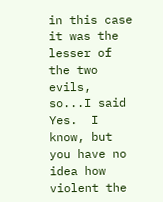in this case it was the lesser of the two evils, so...I said Yes.  I know, but you have no idea how violent the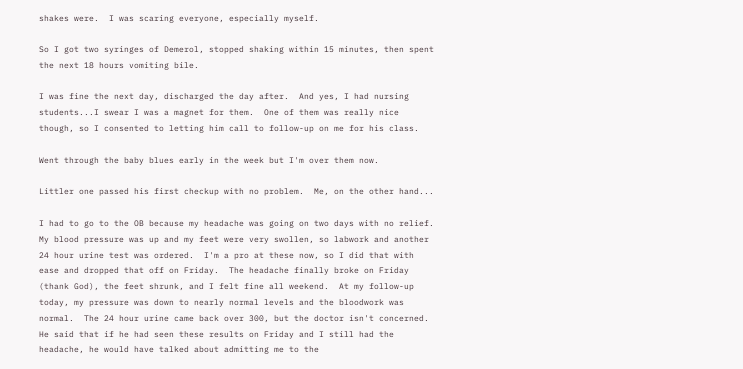shakes were.  I was scaring everyone, especially myself.

So I got two syringes of Demerol, stopped shaking within 15 minutes, then spent the next 18 hours vomiting bile.

I was fine the next day, discharged the day after.  And yes, I had nursing students...I swear I was a magnet for them.  One of them was really nice though, so I consented to letting him call to follow-up on me for his class.

Went through the baby blues early in the week but I'm over them now.

Littler one passed his first checkup with no problem.  Me, on the other hand...

I had to go to the OB because my headache was going on two days with no relief.  My blood pressure was up and my feet were very swollen, so labwork and another 24 hour urine test was ordered.  I'm a pro at these now, so I did that with ease and dropped that off on Friday.  The headache finally broke on Friday (thank God), the feet shrunk, and I felt fine all weekend.  At my follow-up today, my pressure was down to nearly normal levels and the bloodwork was normal.  The 24 hour urine came back over 300, but the doctor isn't concerned.  He said that if he had seen these results on Friday and I still had the headache, he would have talked about admitting me to the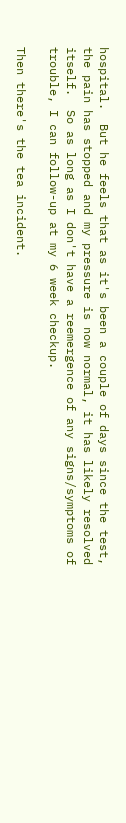hospital.  But he feels that as it's been a couple of days since the test, the pain has stopped and my pressure is now normal, it has likely resolved itself.  So as long as I don't have a reemergence of any signs/symptoms of trouble, I can follow-up at my 6 week checkup.

Then there's the tea incident.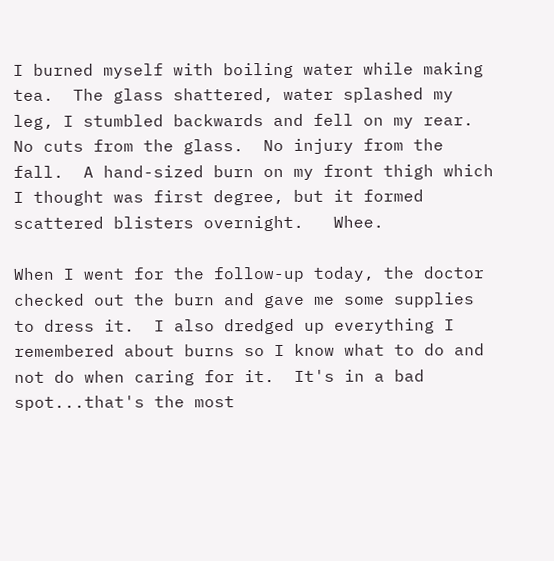I burned myself with boiling water while making tea.  The glass shattered, water splashed my leg, I stumbled backwards and fell on my rear.  No cuts from the glass.  No injury from the fall.  A hand-sized burn on my front thigh which I thought was first degree, but it formed scattered blisters overnight.   Whee.

When I went for the follow-up today, the doctor checked out the burn and gave me some supplies to dress it.  I also dredged up everything I remembered about burns so I know what to do and not do when caring for it.  It's in a bad spot...that's the most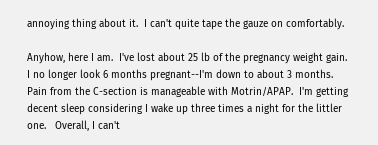annoying thing about it.  I can't quite tape the gauze on comfortably.

Anyhow, here I am.  I've lost about 25 lb of the pregnancy weight gain.  I no longer look 6 months pregnant--I'm down to about 3 months.  Pain from the C-section is manageable with Motrin/APAP.  I'm getting decent sleep considering I wake up three times a night for the littler one.   Overall, I can't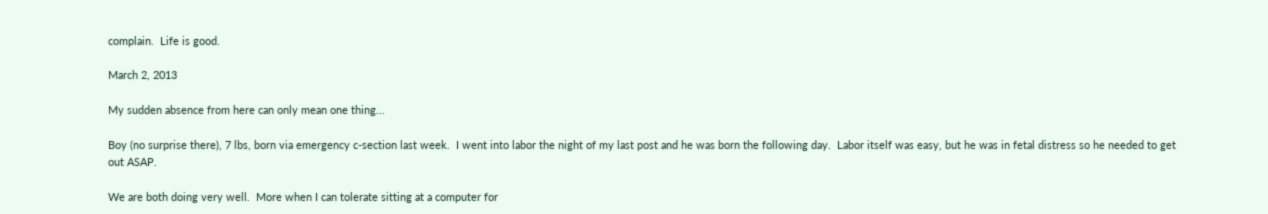complain.  Life is good.

March 2, 2013

My sudden absence from here can only mean one thing...

Boy (no surprise there), 7 lbs, born via emergency c-section last week.  I went into labor the night of my last post and he was born the following day.  Labor itself was easy, but he was in fetal distress so he needed to get out ASAP.

We are both doing very well.  More when I can tolerate sitting at a computer for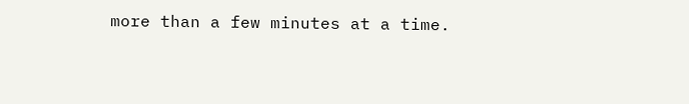more than a few minutes at a time.